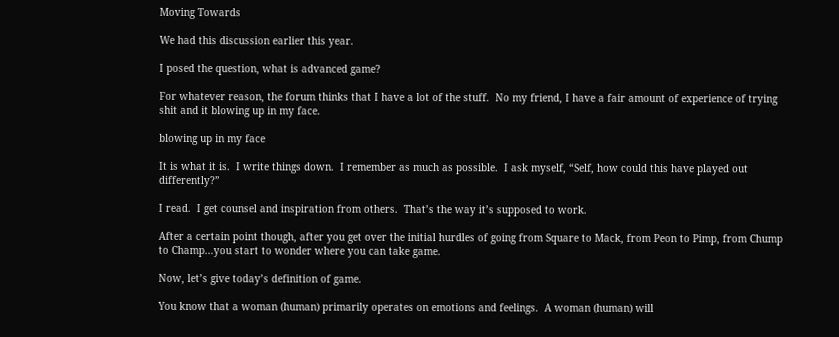Moving Towards

We had this discussion earlier this year.

I posed the question, what is advanced game?

For whatever reason, the forum thinks that I have a lot of the stuff.  No my friend, I have a fair amount of experience of trying shit and it blowing up in my face.

blowing up in my face

It is what it is.  I write things down.  I remember as much as possible.  I ask myself, “Self, how could this have played out differently?”

I read.  I get counsel and inspiration from others.  That’s the way it’s supposed to work.

After a certain point though, after you get over the initial hurdles of going from Square to Mack, from Peon to Pimp, from Chump to Champ…you start to wonder where you can take game.

Now, let’s give today’s definition of game.

You know that a woman (human) primarily operates on emotions and feelings.  A woman (human) will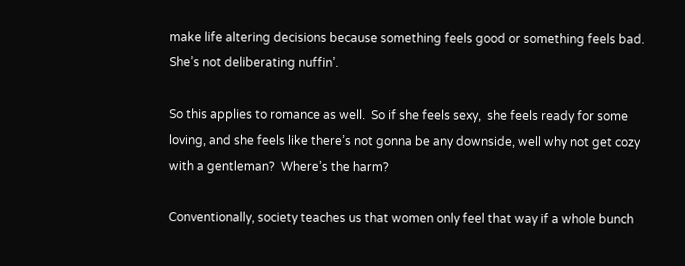make life altering decisions because something feels good or something feels bad.   She’s not deliberating nuffin’.

So this applies to romance as well.  So if she feels sexy,  she feels ready for some loving, and she feels like there’s not gonna be any downside, well why not get cozy with a gentleman?  Where’s the harm?

Conventionally, society teaches us that women only feel that way if a whole bunch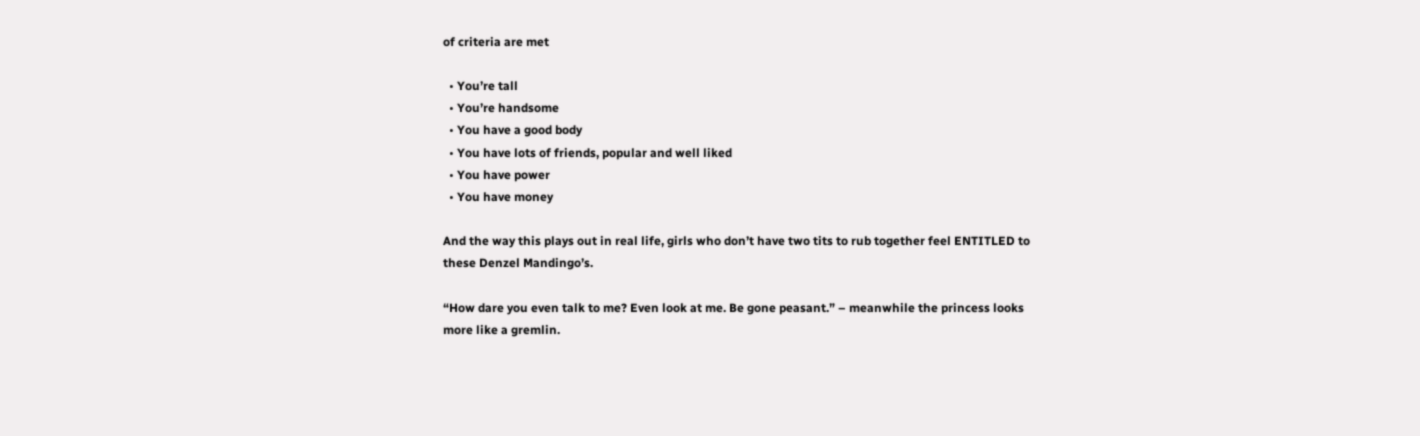of criteria are met

  • You’re tall
  • You’re handsome
  • You have a good body
  • You have lots of friends, popular and well liked
  • You have power
  • You have money

And the way this plays out in real life, girls who don’t have two tits to rub together feel ENTITLED to these Denzel Mandingo’s.

“How dare you even talk to me? Even look at me. Be gone peasant.” – meanwhile the princess looks more like a gremlin.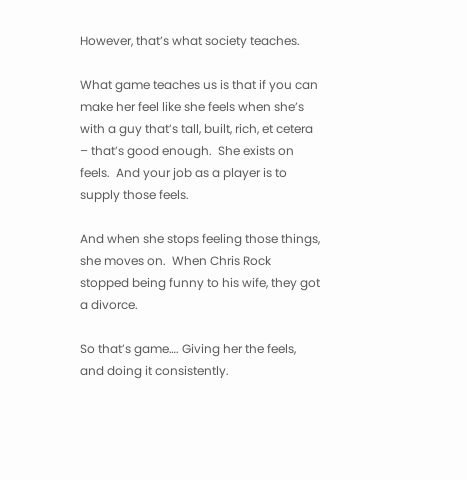However, that’s what society teaches.

What game teaches us is that if you can make her feel like she feels when she’s with a guy that’s tall, built, rich, et cetera – that’s good enough.  She exists on feels.  And your job as a player is to supply those feels.

And when she stops feeling those things, she moves on.  When Chris Rock stopped being funny to his wife, they got a divorce.

So that’s game…. Giving her the feels, and doing it consistently.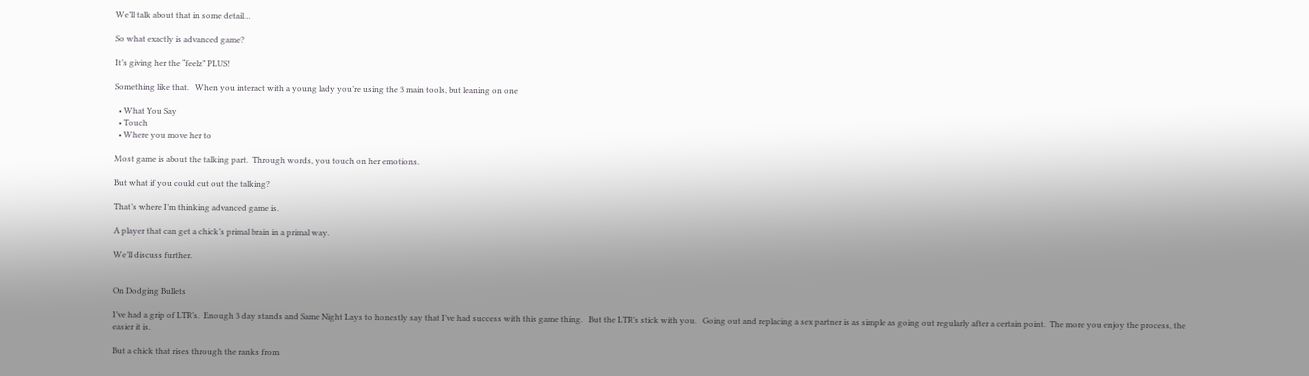We’ll talk about that in some detail…

So what exactly is advanced game?

It’s giving her the “feelz” PLUS!

Something like that.   When you interact with a young lady you’re using the 3 main tools, but leaning on one

  • What You Say
  • Touch
  • Where you move her to

Most game is about the talking part.  Through words, you touch on her emotions.

But what if you could cut out the talking?

That’s where I’m thinking advanced game is.

A player that can get a chick’s primal brain in a primal way.

We’ll discuss further.


On Dodging Bullets

I’ve had a grip of LTR’s.  Enough 3 day stands and Same Night Lays to honestly say that I’ve had success with this game thing.   But the LTR’s stick with you.   Going out and replacing a sex partner is as simple as going out regularly after a certain point.  The more you enjoy the process, the easier it is.

But a chick that rises through the ranks from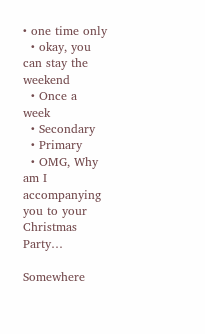• one time only
  • okay, you can stay the weekend
  • Once a week
  • Secondary
  • Primary
  • OMG, Why am I accompanying you to your Christmas Party…

Somewhere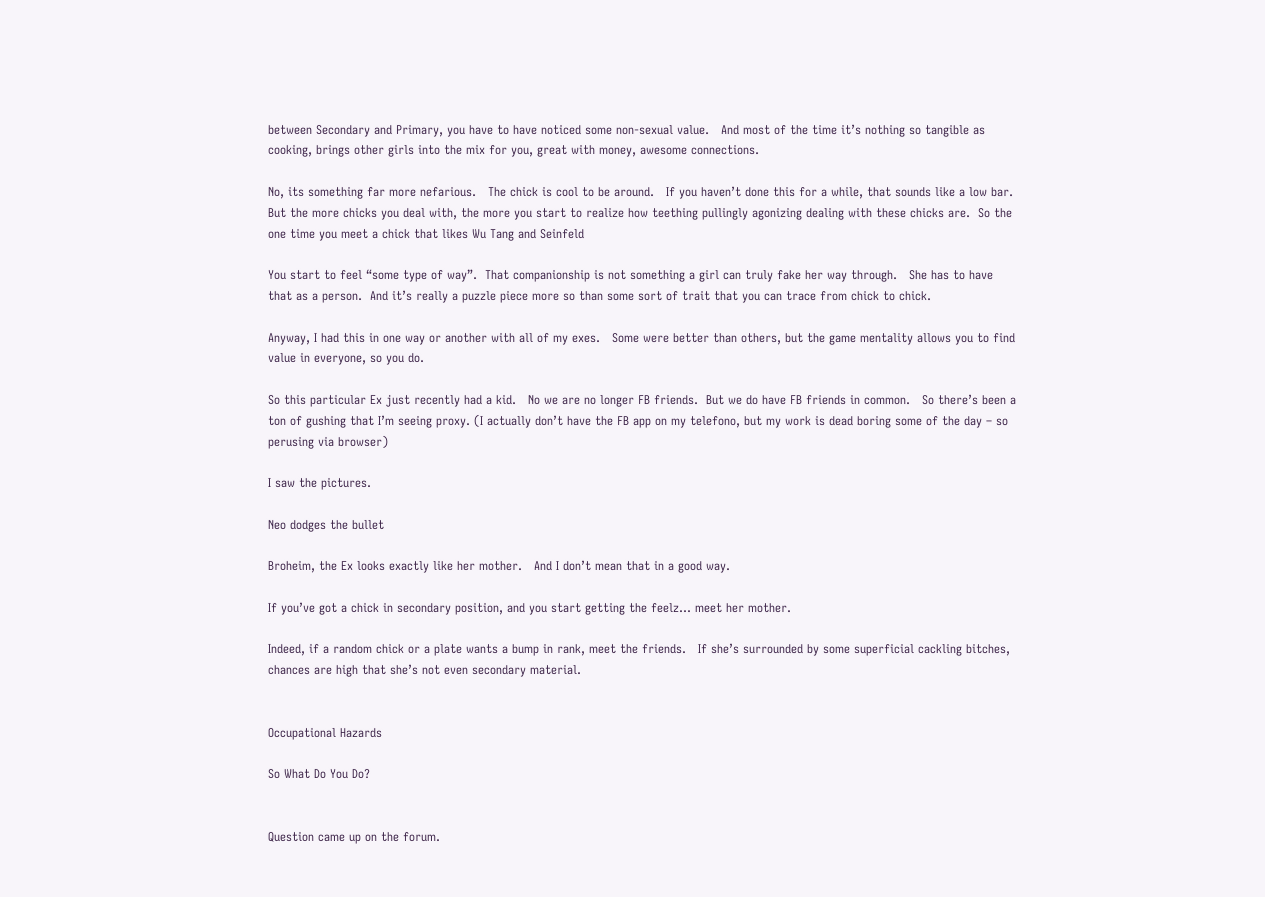between Secondary and Primary, you have to have noticed some non-sexual value.   And most of the time it’s nothing so tangible as cooking, brings other girls into the mix for you, great with money, awesome connections.

No, its something far more nefarious.   The chick is cool to be around.   If you haven’t done this for a while, that sounds like a low bar.  But the more chicks you deal with, the more you start to realize how teething pullingly agonizing dealing with these chicks are.  So the one time you meet a chick that likes Wu Tang and Seinfeld

You start to feel “some type of way”.  That companionship is not something a girl can truly fake her way through.   She has to have that as a person.  And it’s really a puzzle piece more so than some sort of trait that you can trace from chick to chick.

Anyway, I had this in one way or another with all of my exes.   Some were better than others, but the game mentality allows you to find value in everyone, so you do.

So this particular Ex just recently had a kid.   No we are no longer FB friends.  But we do have FB friends in common.   So there’s been a ton of gushing that I’m seeing proxy. (I actually don’t have the FB app on my telefono, but my work is dead boring some of the day – so perusing via browser)

I saw the pictures.

Neo dodges the bullet

Broheim, the Ex looks exactly like her mother.   And I don’t mean that in a good way.

If you’ve got a chick in secondary position, and you start getting the feelz… meet her mother.

Indeed, if a random chick or a plate wants a bump in rank, meet the friends.   If she’s surrounded by some superficial cackling bitches, chances are high that she’s not even secondary material.


Occupational Hazards

So What Do You Do?


Question came up on the forum.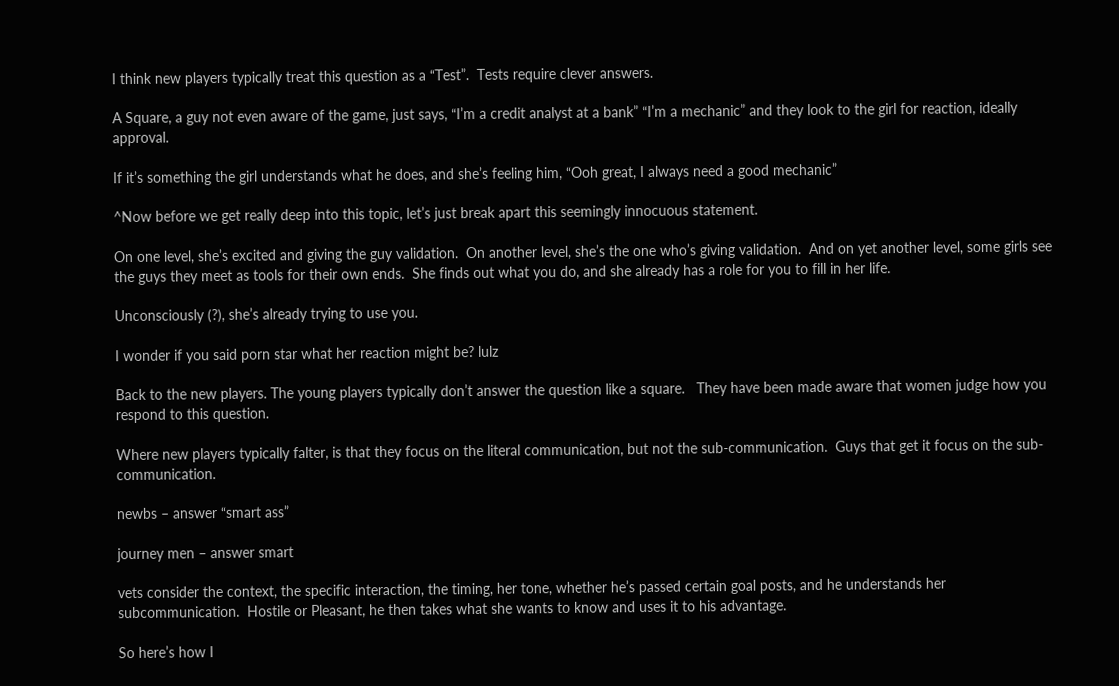I think new players typically treat this question as a “Test”.  Tests require clever answers.

A Square, a guy not even aware of the game, just says, “I’m a credit analyst at a bank” “I’m a mechanic” and they look to the girl for reaction, ideally approval.

If it’s something the girl understands what he does, and she’s feeling him, “Ooh great, I always need a good mechanic”

^Now before we get really deep into this topic, let’s just break apart this seemingly innocuous statement.

On one level, she’s excited and giving the guy validation.  On another level, she’s the one who’s giving validation.  And on yet another level, some girls see the guys they meet as tools for their own ends.  She finds out what you do, and she already has a role for you to fill in her life.

Unconsciously (?), she’s already trying to use you.

I wonder if you said porn star what her reaction might be? lulz

Back to the new players. The young players typically don’t answer the question like a square.   They have been made aware that women judge how you respond to this question.

Where new players typically falter, is that they focus on the literal communication, but not the sub-communication.  Guys that get it focus on the sub-communication.

newbs – answer “smart ass”

journey men – answer smart

vets consider the context, the specific interaction, the timing, her tone, whether he’s passed certain goal posts, and he understands her subcommunication.  Hostile or Pleasant, he then takes what she wants to know and uses it to his advantage.

So here’s how I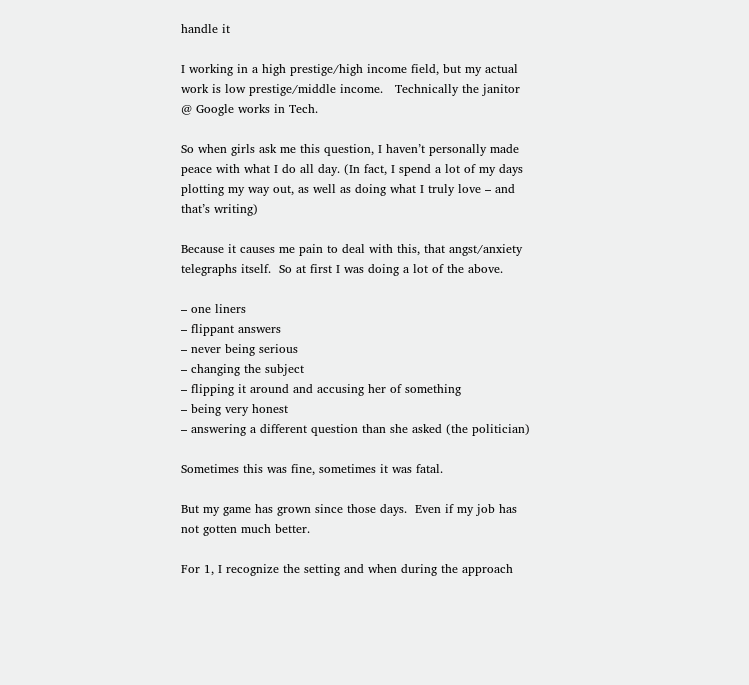handle it

I working in a high prestige/high income field, but my actual work is low prestige/middle income.   Technically the janitor @ Google works in Tech.

So when girls ask me this question, I haven’t personally made peace with what I do all day. (In fact, I spend a lot of my days plotting my way out, as well as doing what I truly love – and that’s writing)

Because it causes me pain to deal with this, that angst/anxiety telegraphs itself.  So at first I was doing a lot of the above.

– one liners
– flippant answers
– never being serious
– changing the subject
– flipping it around and accusing her of something
– being very honest
– answering a different question than she asked (the politician)

Sometimes this was fine, sometimes it was fatal.

But my game has grown since those days.  Even if my job has not gotten much better.

For 1, I recognize the setting and when during the approach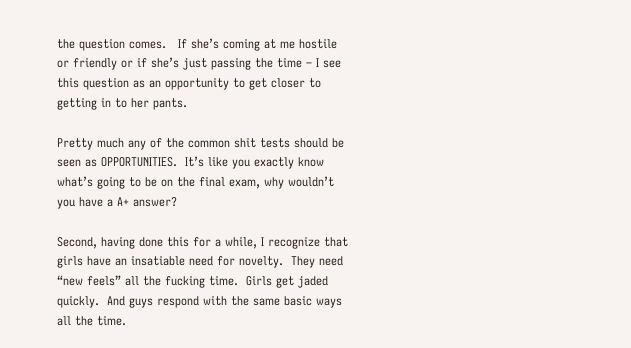the question comes.   If she’s coming at me hostile or friendly or if she’s just passing the time – I see this question as an opportunity to get closer to getting in to her pants.

Pretty much any of the common shit tests should be seen as OPPORTUNITIES.  It’s like you exactly know what’s going to be on the final exam, why wouldn’t you have a A+ answer?

Second, having done this for a while, I recognize that girls have an insatiable need for novelty.  They need “new feels” all the fucking time.  Girls get jaded quickly.  And guys respond with the same basic ways all the time.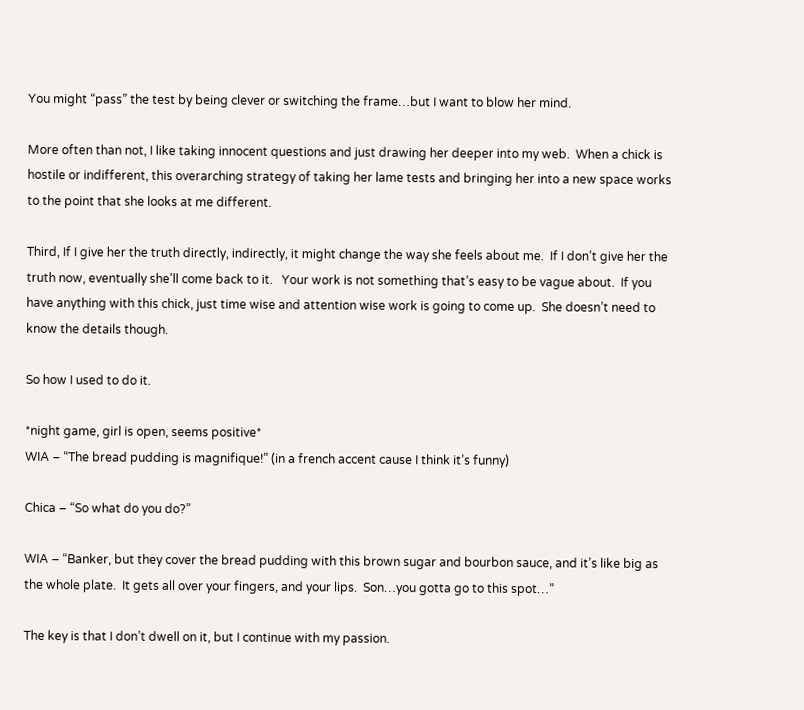You might “pass” the test by being clever or switching the frame…but I want to blow her mind.

More often than not, I like taking innocent questions and just drawing her deeper into my web.  When a chick is hostile or indifferent, this overarching strategy of taking her lame tests and bringing her into a new space works to the point that she looks at me different.

Third, If I give her the truth directly, indirectly, it might change the way she feels about me.  If I don’t give her the truth now, eventually she’ll come back to it.   Your work is not something that’s easy to be vague about.  If you have anything with this chick, just time wise and attention wise work is going to come up.  She doesn’t need to know the details though.

So how I used to do it.

*night game, girl is open, seems positive*
WIA – “The bread pudding is magnifique!” (in a french accent cause I think it’s funny)

Chica – “So what do you do?”

WIA – “Banker, but they cover the bread pudding with this brown sugar and bourbon sauce, and it’s like big as the whole plate.  It gets all over your fingers, and your lips.  Son…you gotta go to this spot…”

The key is that I don’t dwell on it, but I continue with my passion.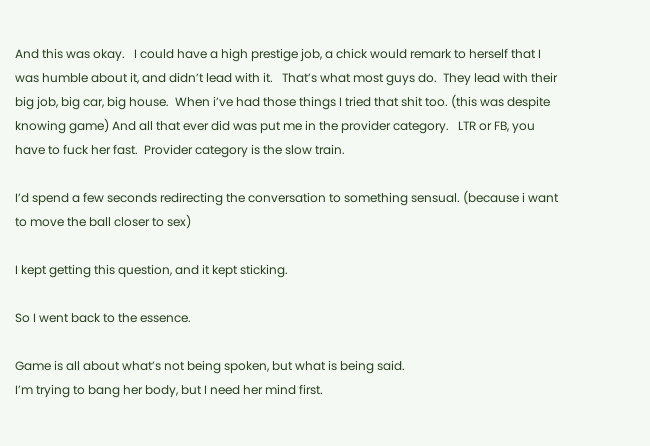And this was okay.   I could have a high prestige job, a chick would remark to herself that I was humble about it, and didn’t lead with it.   That’s what most guys do.  They lead with their big job, big car, big house.  When i’ve had those things I tried that shit too. (this was despite knowing game) And all that ever did was put me in the provider category.   LTR or FB, you have to fuck her fast.  Provider category is the slow train.

I’d spend a few seconds redirecting the conversation to something sensual. (because i want to move the ball closer to sex)

I kept getting this question, and it kept sticking.

So I went back to the essence.

Game is all about what’s not being spoken, but what is being said.
I’m trying to bang her body, but I need her mind first.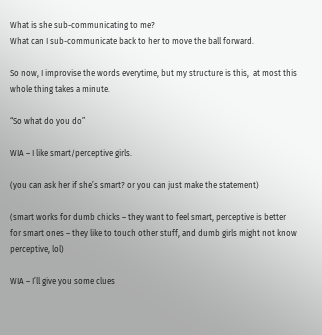What is she sub-communicating to me?
What can I sub-communicate back to her to move the ball forward.

So now, I improvise the words everytime, but my structure is this,  at most this whole thing takes a minute.

“So what do you do”

WIA – I like smart/perceptive girls.

(you can ask her if she’s smart? or you can just make the statement)

(smart works for dumb chicks – they want to feel smart, perceptive is better for smart ones – they like to touch other stuff, and dumb girls might not know perceptive, lol)

WIA – I’ll give you some clues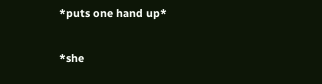*puts one hand up*

*she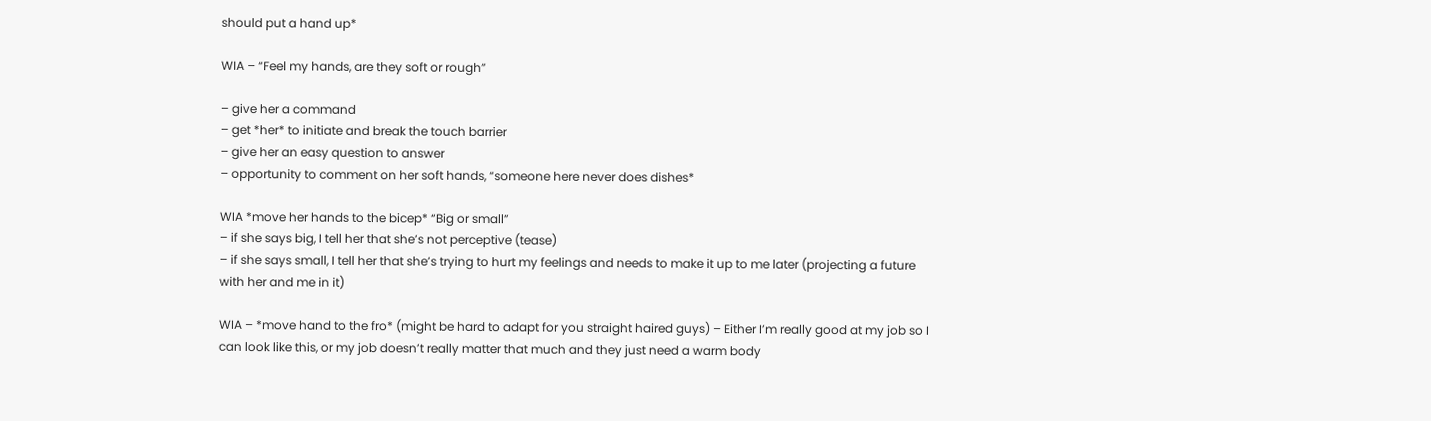should put a hand up*

WIA – “Feel my hands, are they soft or rough”

– give her a command
– get *her* to initiate and break the touch barrier
– give her an easy question to answer
– opportunity to comment on her soft hands, “someone here never does dishes*

WIA *move her hands to the bicep* “Big or small”
– if she says big, I tell her that she’s not perceptive (tease)
– if she says small, I tell her that she’s trying to hurt my feelings and needs to make it up to me later (projecting a future with her and me in it)

WIA – *move hand to the fro* (might be hard to adapt for you straight haired guys) – Either I’m really good at my job so I can look like this, or my job doesn’t really matter that much and they just need a warm body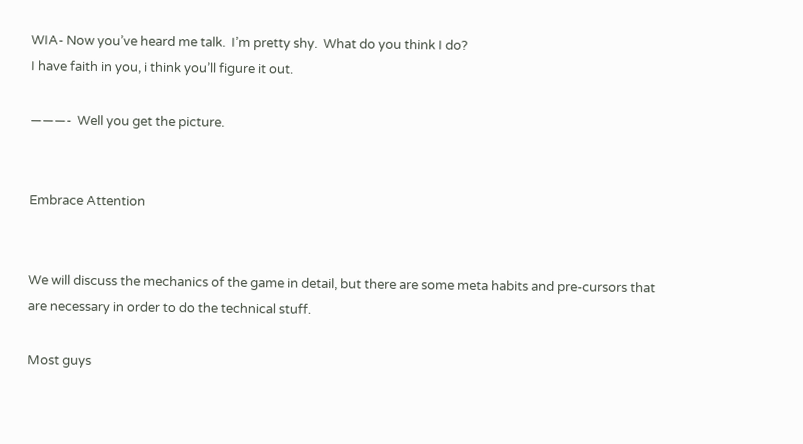WIA- Now you’ve heard me talk.  I’m pretty shy.  What do you think I do?
I have faith in you, i think you’ll figure it out.

———-  Well you get the picture.


Embrace Attention


We will discuss the mechanics of the game in detail, but there are some meta habits and pre-cursors that are necessary in order to do the technical stuff.

Most guys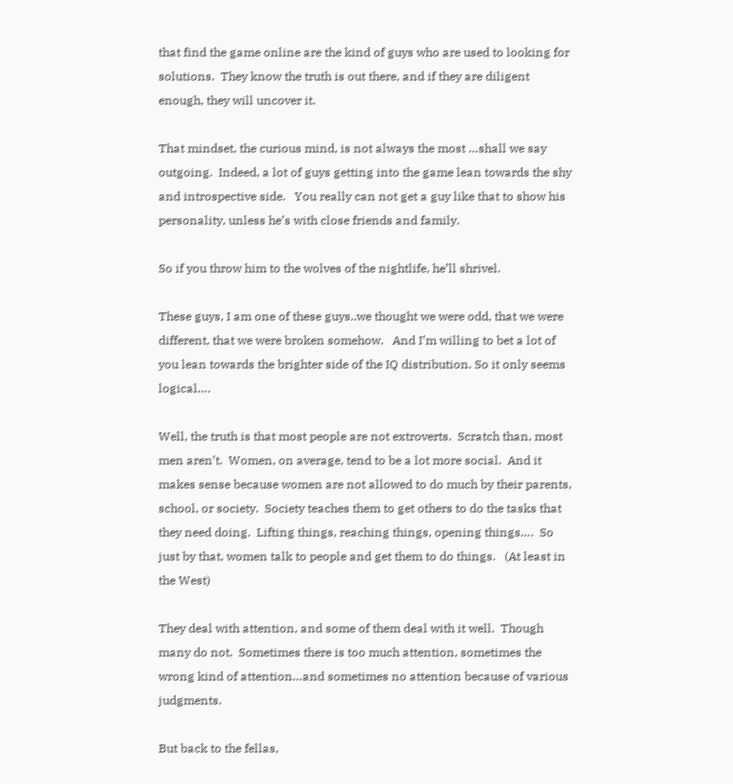that find the game online are the kind of guys who are used to looking for solutions.  They know the truth is out there, and if they are diligent enough, they will uncover it.

That mindset, the curious mind, is not always the most …shall we say outgoing.  Indeed, a lot of guys getting into the game lean towards the shy and introspective side.   You really can not get a guy like that to show his personality, unless he’s with close friends and family.

So if you throw him to the wolves of the nightlife, he’ll shrivel.

These guys, I am one of these guys..we thought we were odd, that we were different, that we were broken somehow.   And I’m willing to bet a lot of you lean towards the brighter side of the IQ distribution. So it only seems logical….

Well, the truth is that most people are not extroverts.  Scratch than, most men aren’t.  Women, on average, tend to be a lot more social.  And it makes sense because women are not allowed to do much by their parents, school, or society.  Society teaches them to get others to do the tasks that they need doing.  Lifting things, reaching things, opening things….  So just by that, women talk to people and get them to do things.   (At least in the West)

They deal with attention, and some of them deal with it well.  Though many do not.  Sometimes there is too much attention, sometimes the wrong kind of attention…and sometimes no attention because of various judgments.

But back to the fellas,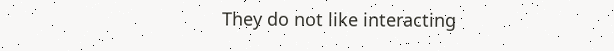They do not like interacting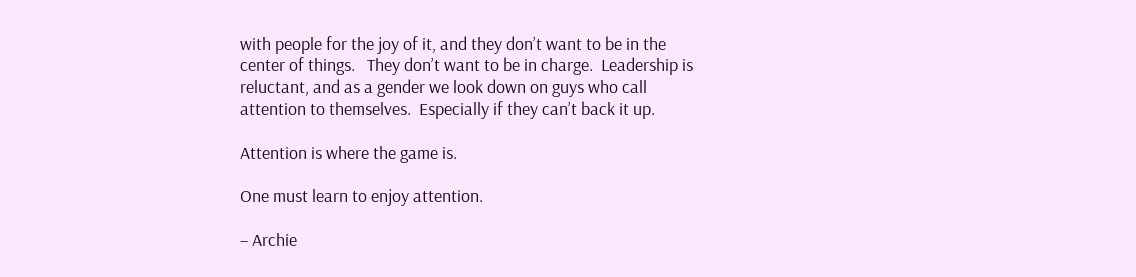with people for the joy of it, and they don’t want to be in the center of things.   They don’t want to be in charge.  Leadership is reluctant, and as a gender we look down on guys who call attention to themselves.  Especially if they can’t back it up.

Attention is where the game is.

One must learn to enjoy attention.

– Archie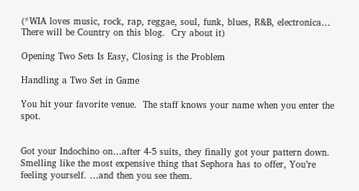(*WIA loves music, rock, rap, reggae, soul, funk, blues, R&B, electronica… There will be Country on this blog.  Cry about it)

Opening Two Sets Is Easy, Closing is the Problem

Handling a Two Set in Game

You hit your favorite venue.  The staff knows your name when you enter the spot.


Got your Indochino on…after 4-5 suits, they finally got your pattern down.  Smelling like the most expensive thing that Sephora has to offer, You’re feeling yourself. …and then you see them.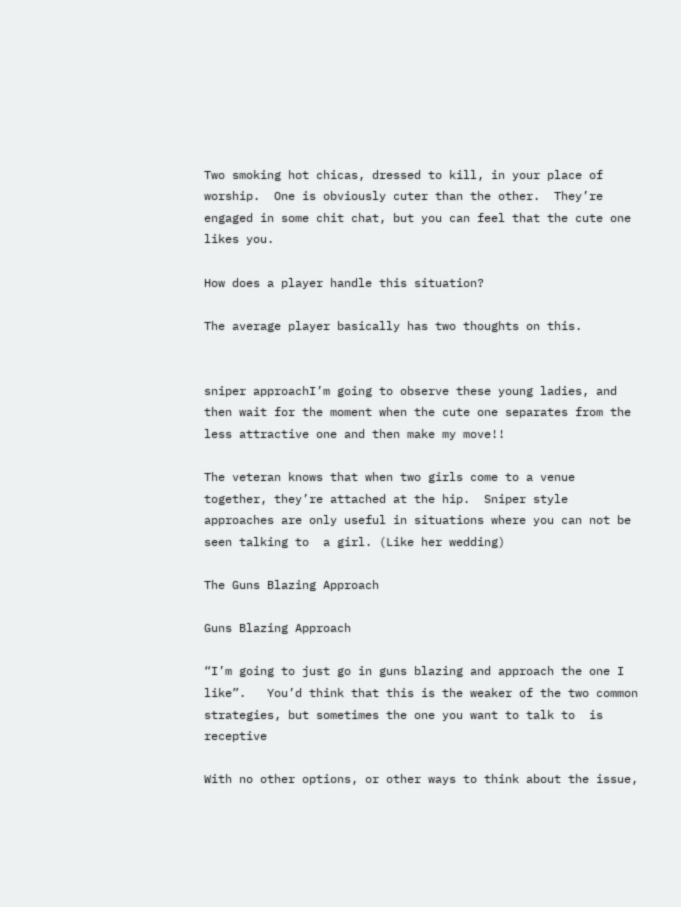Two smoking hot chicas, dressed to kill, in your place of worship.  One is obviously cuter than the other.  They’re engaged in some chit chat, but you can feel that the cute one likes you.

How does a player handle this situation?

The average player basically has two thoughts on this.


sniper approachI’m going to observe these young ladies, and then wait for the moment when the cute one separates from the less attractive one and then make my move!!

The veteran knows that when two girls come to a venue together, they’re attached at the hip.  Sniper style approaches are only useful in situations where you can not be seen talking to  a girl. (Like her wedding)

The Guns Blazing Approach

Guns Blazing Approach

“I’m going to just go in guns blazing and approach the one I like”.   You’d think that this is the weaker of the two common strategies, but sometimes the one you want to talk to  is receptive

With no other options, or other ways to think about the issue,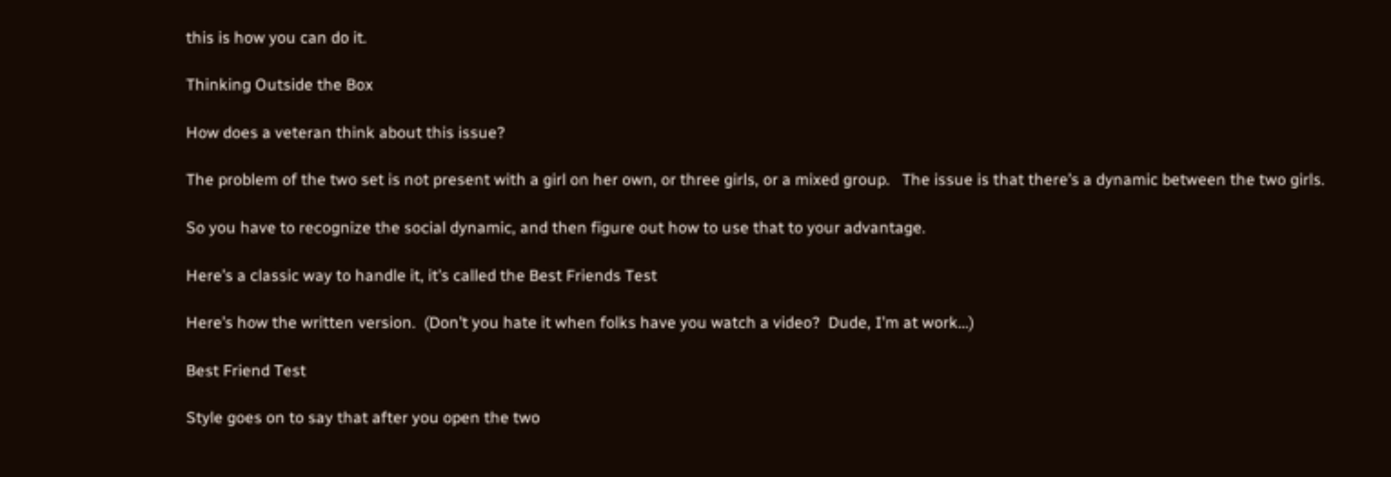this is how you can do it.

Thinking Outside the Box

How does a veteran think about this issue?

The problem of the two set is not present with a girl on her own, or three girls, or a mixed group.   The issue is that there’s a dynamic between the two girls.

So you have to recognize the social dynamic, and then figure out how to use that to your advantage.

Here’s a classic way to handle it, it’s called the Best Friends Test

Here’s how the written version.  (Don’t you hate it when folks have you watch a video?  Dude, I’m at work…)

Best Friend Test

Style goes on to say that after you open the two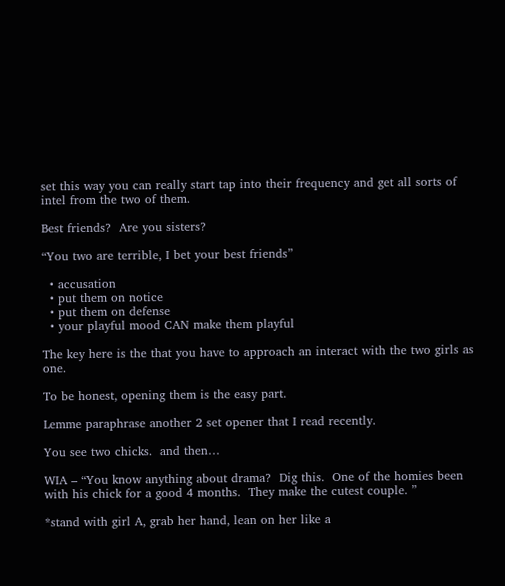set this way you can really start tap into their frequency and get all sorts of intel from the two of them.

Best friends?  Are you sisters?

“You two are terrible, I bet your best friends”

  • accusation
  • put them on notice
  • put them on defense
  • your playful mood CAN make them playful

The key here is the that you have to approach an interact with the two girls as one.

To be honest, opening them is the easy part.

Lemme paraphrase another 2 set opener that I read recently.

You see two chicks.  and then…

WIA – “You know anything about drama?  Dig this.  One of the homies been with his chick for a good 4 months.  They make the cutest couple. ”

*stand with girl A, grab her hand, lean on her like a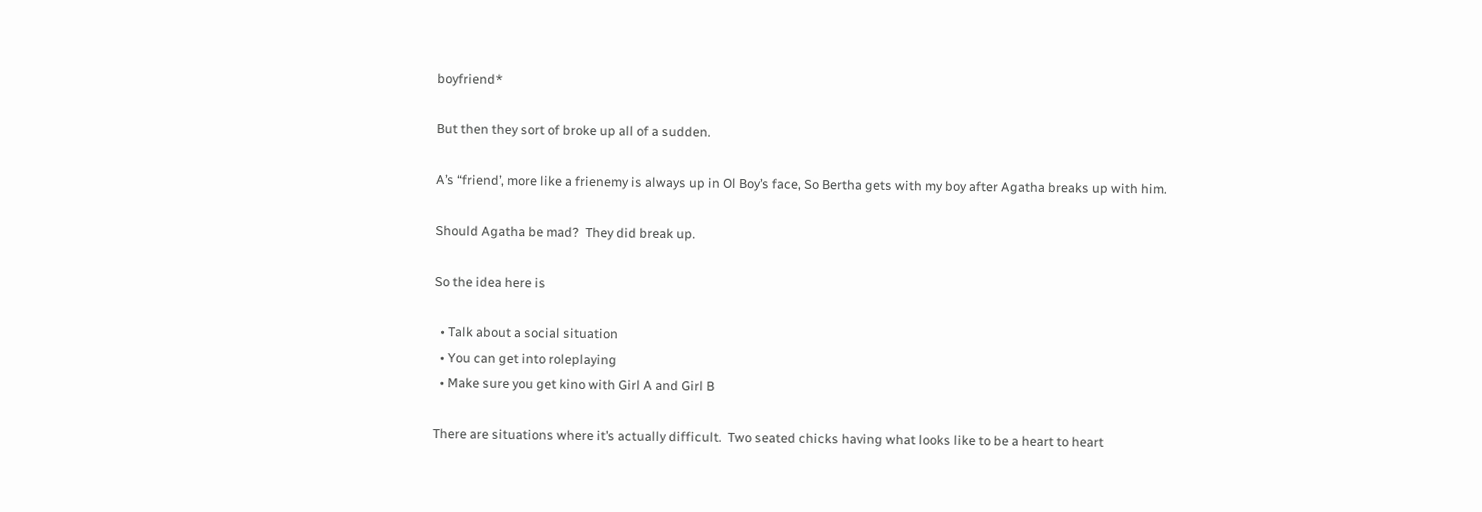boyfriend*

But then they sort of broke up all of a sudden.

A’s “friend’, more like a frienemy is always up in Ol Boy’s face, So Bertha gets with my boy after Agatha breaks up with him.

Should Agatha be mad?  They did break up.

So the idea here is

  • Talk about a social situation
  • You can get into roleplaying
  • Make sure you get kino with Girl A and Girl B

There are situations where it’s actually difficult.  Two seated chicks having what looks like to be a heart to heart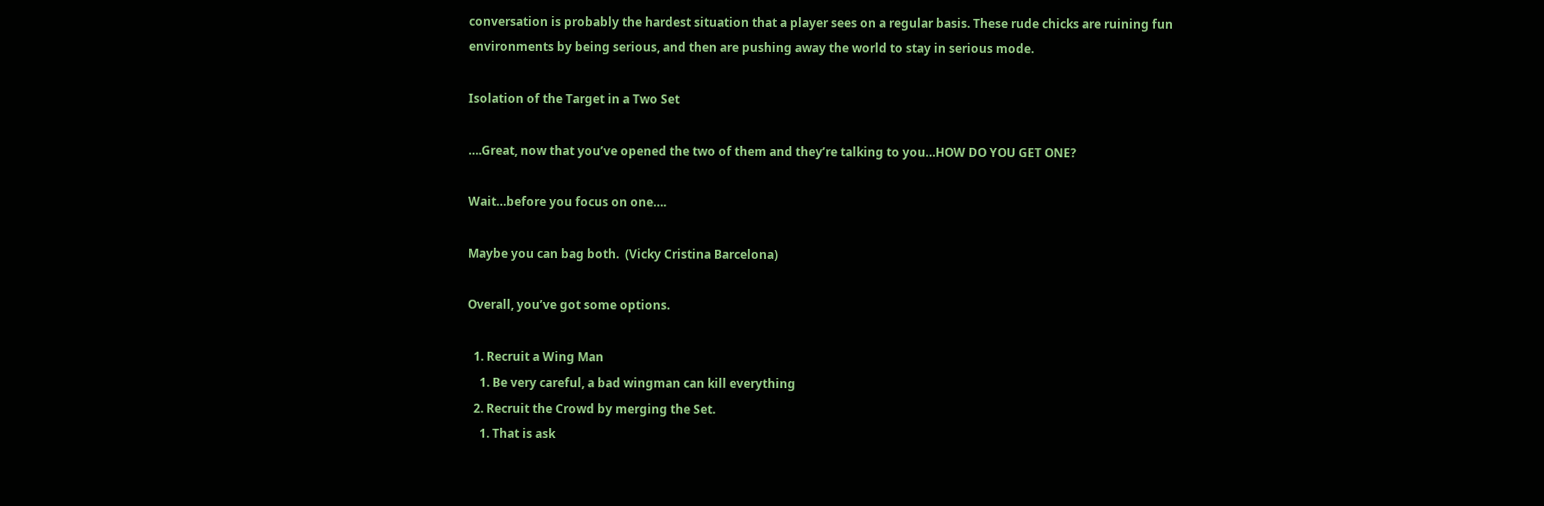conversation is probably the hardest situation that a player sees on a regular basis. These rude chicks are ruining fun environments by being serious, and then are pushing away the world to stay in serious mode.

Isolation of the Target in a Two Set

….Great, now that you’ve opened the two of them and they’re talking to you…HOW DO YOU GET ONE?

Wait…before you focus on one….

Maybe you can bag both.  (Vicky Cristina Barcelona)

Overall, you’ve got some options.

  1. Recruit a Wing Man
    1. Be very careful, a bad wingman can kill everything
  2. Recruit the Crowd by merging the Set.
    1. That is ask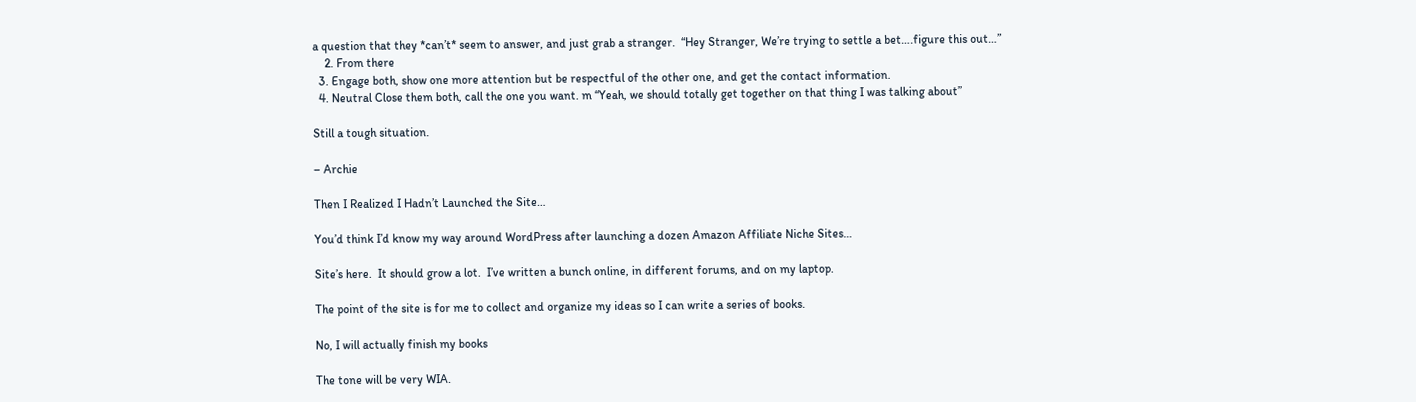a question that they *can’t* seem to answer, and just grab a stranger.  “Hey Stranger, We’re trying to settle a bet….figure this out…”
    2. From there
  3. Engage both, show one more attention but be respectful of the other one, and get the contact information.
  4. Neutral Close them both, call the one you want. m “Yeah, we should totally get together on that thing I was talking about”

Still a tough situation.

– Archie

Then I Realized I Hadn’t Launched the Site…

You’d think I’d know my way around WordPress after launching a dozen Amazon Affiliate Niche Sites…

Site’s here.  It should grow a lot.  I’ve written a bunch online, in different forums, and on my laptop.

The point of the site is for me to collect and organize my ideas so I can write a series of books.

No, I will actually finish my books

The tone will be very WIA.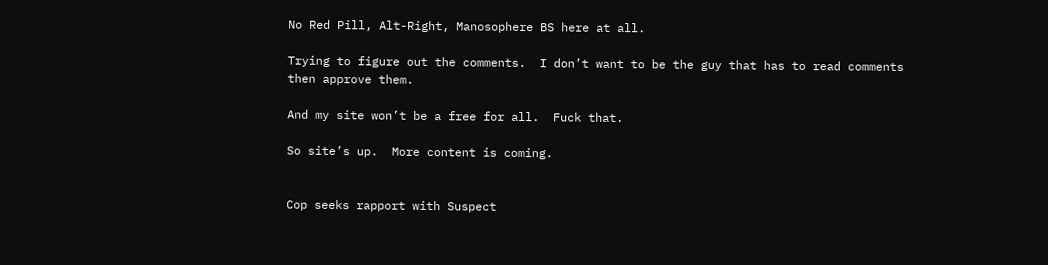No Red Pill, Alt-Right, Manosophere BS here at all.

Trying to figure out the comments.  I don’t want to be the guy that has to read comments then approve them.

And my site won’t be a free for all.  Fuck that.

So site’s up.  More content is coming.


Cop seeks rapport with Suspect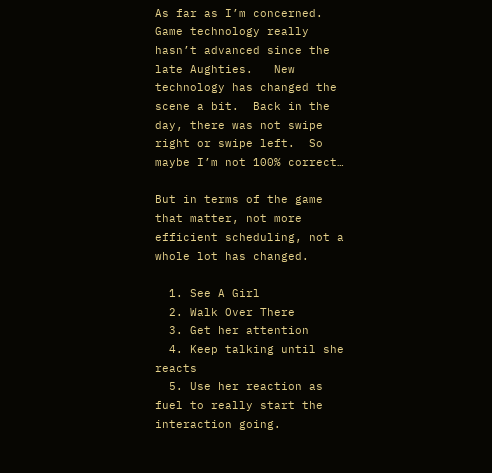As far as I’m concerned.  Game technology really hasn’t advanced since the late Aughties.   New technology has changed the scene a bit.  Back in the day, there was not swipe right or swipe left.  So maybe I’m not 100% correct…

But in terms of the game that matter, not more efficient scheduling, not a whole lot has changed.

  1. See A Girl
  2. Walk Over There
  3. Get her attention
  4. Keep talking until she reacts
  5. Use her reaction as fuel to really start the interaction going.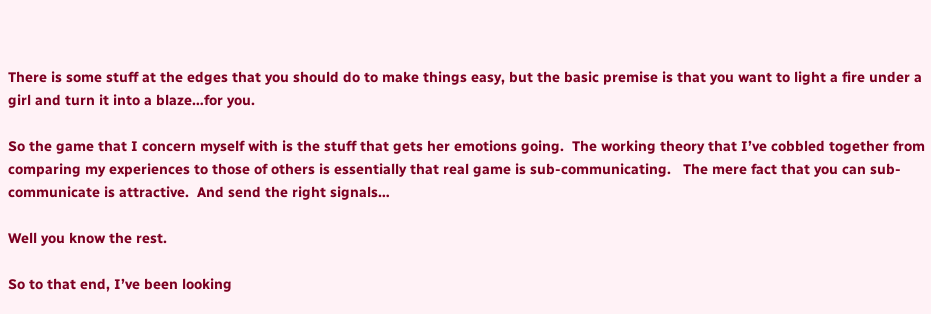There is some stuff at the edges that you should do to make things easy, but the basic premise is that you want to light a fire under a girl and turn it into a blaze…for you.

So the game that I concern myself with is the stuff that gets her emotions going.  The working theory that I’ve cobbled together from comparing my experiences to those of others is essentially that real game is sub-communicating.   The mere fact that you can sub-communicate is attractive.  And send the right signals…

Well you know the rest.

So to that end, I’ve been looking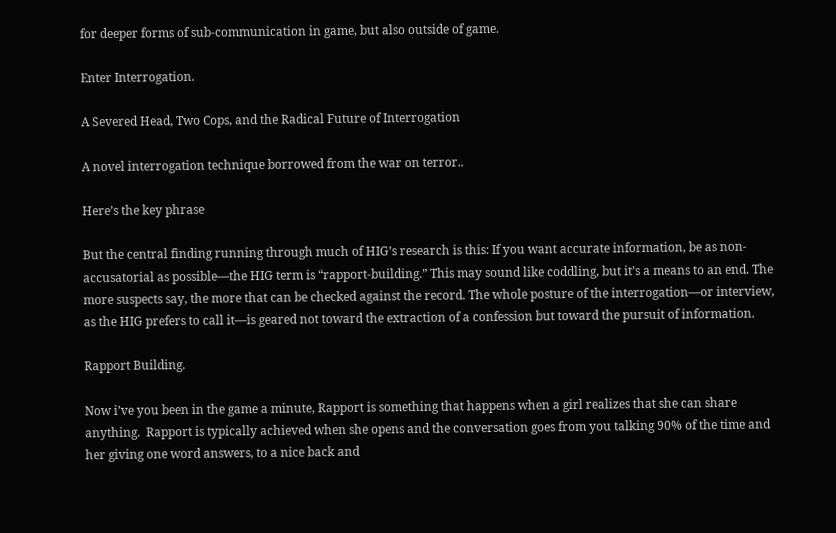for deeper forms of sub-communication in game, but also outside of game.

Enter Interrogation.

A Severed Head, Two Cops, and the Radical Future of Interrogation

A novel interrogation technique borrowed from the war on terror..

Here’s the key phrase

But the central finding running through much of HIG’s research is this: If you want accurate information, be as non-accusatorial as possible—the HIG term is “rapport-building.” This may sound like coddling, but it’s a means to an end. The more suspects say, the more that can be checked against the record. The whole posture of the interrogation—or interview, as the HIG prefers to call it—is geared not toward the extraction of a confession but toward the pursuit of information.

Rapport Building.

Now i’ve you been in the game a minute, Rapport is something that happens when a girl realizes that she can share anything.  Rapport is typically achieved when she opens and the conversation goes from you talking 90% of the time and her giving one word answers, to a nice back and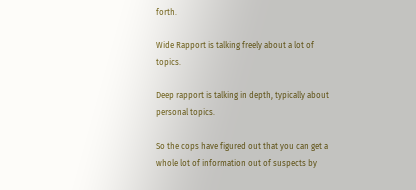forth.

Wide Rapport is talking freely about a lot of topics.

Deep rapport is talking in depth, typically about personal topics.

So the cops have figured out that you can get a whole lot of information out of suspects by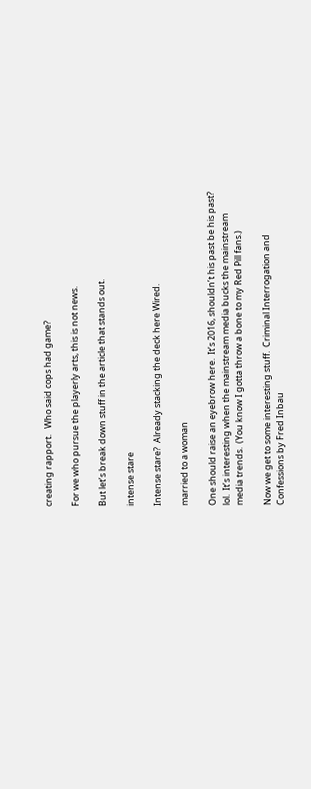creating rapport.   Who said cops had game?

For we who pursue the playerly arts, this is not news.

But let’s break down stuff in the article that stands out.

intense stare

Intense stare?  Already stacking the deck here Wired.

married to a woman

One should raise an eyebrow here.  It’s 2016, shouldn’t his past be his past? lol.  It’s interesting when the mainstream media bucks the mainstream media trends.  (You know I gotta throw a bone to my Red Pill fans.)

Now we get to some interesting stuff.  Criminal Interrogation and Confessions by Fred Inbau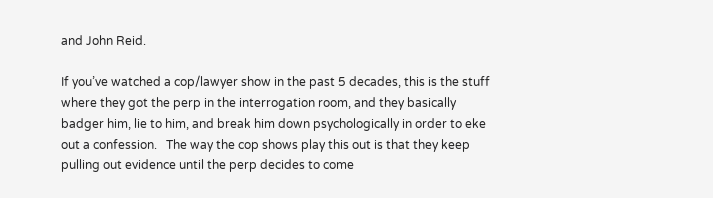and John Reid.

If you’ve watched a cop/lawyer show in the past 5 decades, this is the stuff where they got the perp in the interrogation room, and they basically badger him, lie to him, and break him down psychologically in order to eke out a confession.   The way the cop shows play this out is that they keep pulling out evidence until the perp decides to come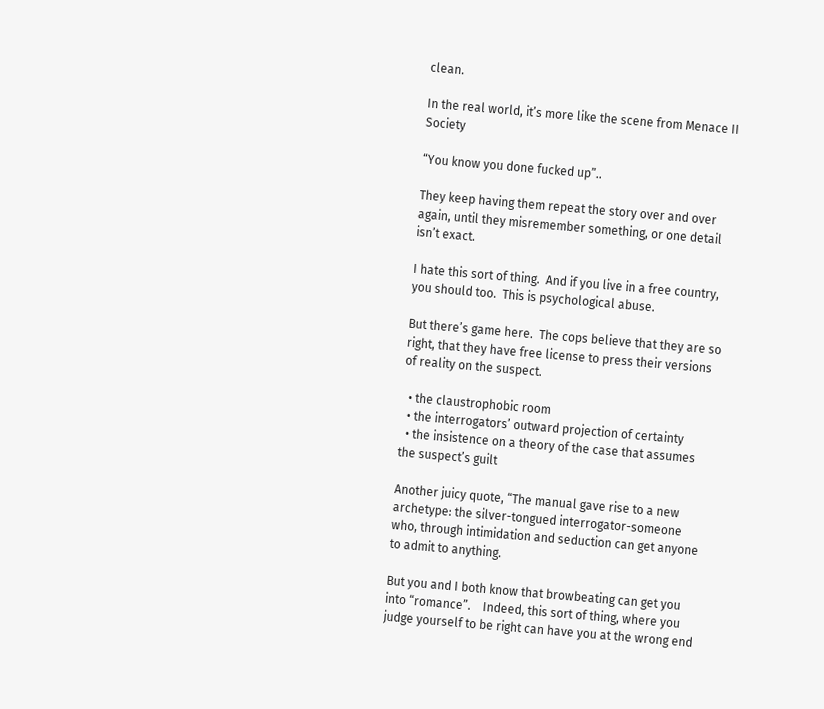clean.

In the real world, it’s more like the scene from Menace II Society

“You know you done fucked up”..

They keep having them repeat the story over and over again, until they misremember something, or one detail isn’t exact.

I hate this sort of thing.  And if you live in a free country, you should too.  This is psychological abuse.

But there’s game here.  The cops believe that they are so right, that they have free license to press their versions of reality on the suspect.

  • the claustrophobic room
  • the interrogators’ outward projection of certainty
  • the insistence on a theory of the case that assumes the suspect’s guilt

Another juicy quote, “The manual gave rise to a new archetype: the silver-tongued interrogator-someone who, through intimidation and seduction can get anyone to admit to anything.

But you and I both know that browbeating can get you into “romance”.    Indeed, this sort of thing, where you judge yourself to be right can have you at the wrong end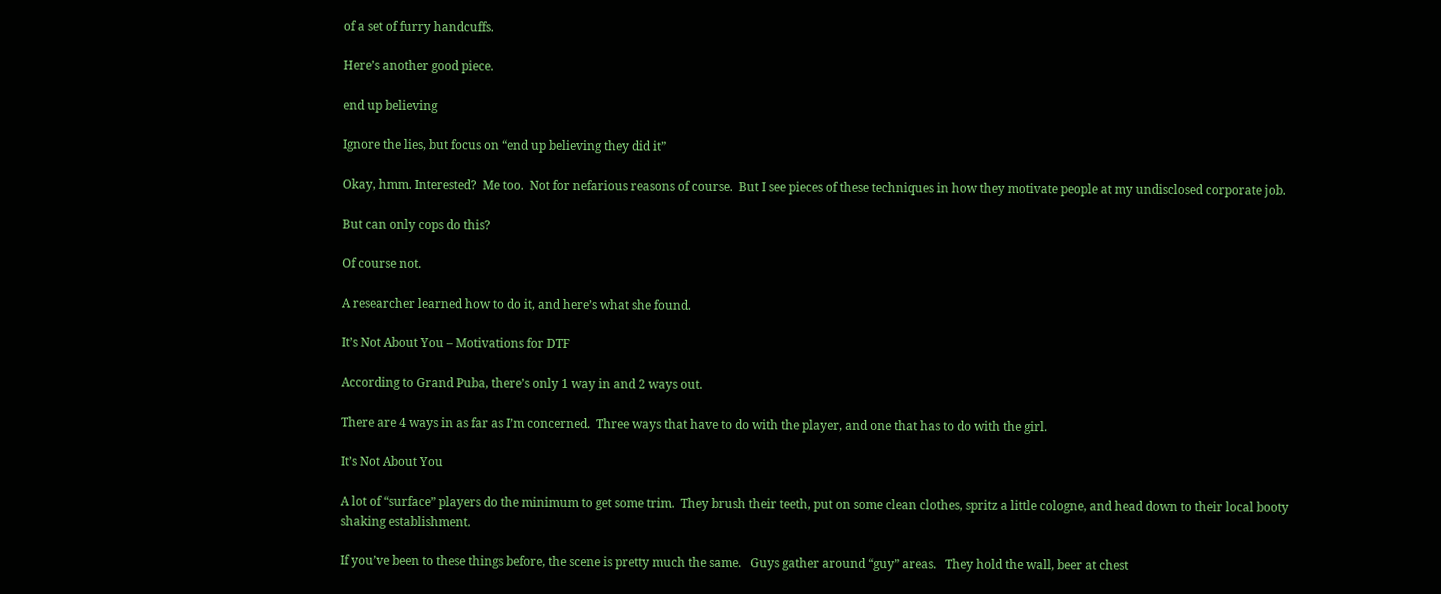of a set of furry handcuffs.

Here’s another good piece.

end up believing

Ignore the lies, but focus on “end up believing they did it”

Okay, hmm. Interested?  Me too.  Not for nefarious reasons of course.  But I see pieces of these techniques in how they motivate people at my undisclosed corporate job.

But can only cops do this?

Of course not.

A researcher learned how to do it, and here’s what she found.

It’s Not About You – Motivations for DTF

According to Grand Puba, there’s only 1 way in and 2 ways out.

There are 4 ways in as far as I’m concerned.  Three ways that have to do with the player, and one that has to do with the girl.

It’s Not About You

A lot of “surface” players do the minimum to get some trim.  They brush their teeth, put on some clean clothes, spritz a little cologne, and head down to their local booty shaking establishment.

If you’ve been to these things before, the scene is pretty much the same.   Guys gather around “guy” areas.   They hold the wall, beer at chest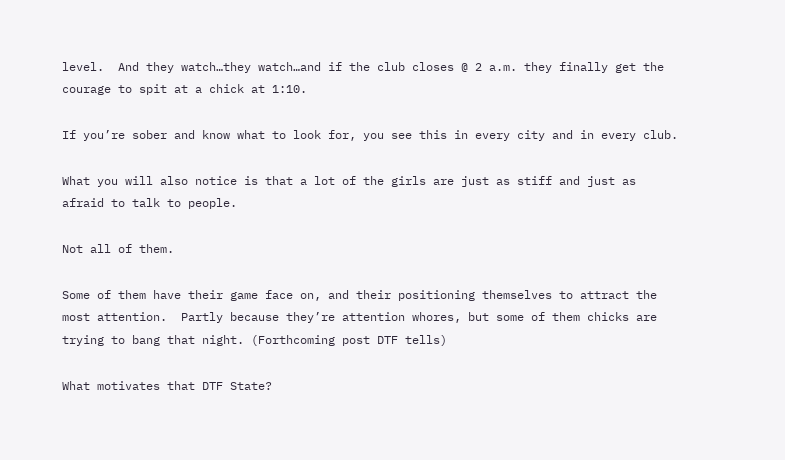level.  And they watch…they watch…and if the club closes @ 2 a.m. they finally get the courage to spit at a chick at 1:10.

If you’re sober and know what to look for, you see this in every city and in every club.

What you will also notice is that a lot of the girls are just as stiff and just as afraid to talk to people.

Not all of them.

Some of them have their game face on, and their positioning themselves to attract the most attention.  Partly because they’re attention whores, but some of them chicks are trying to bang that night. (Forthcoming post DTF tells)

What motivates that DTF State?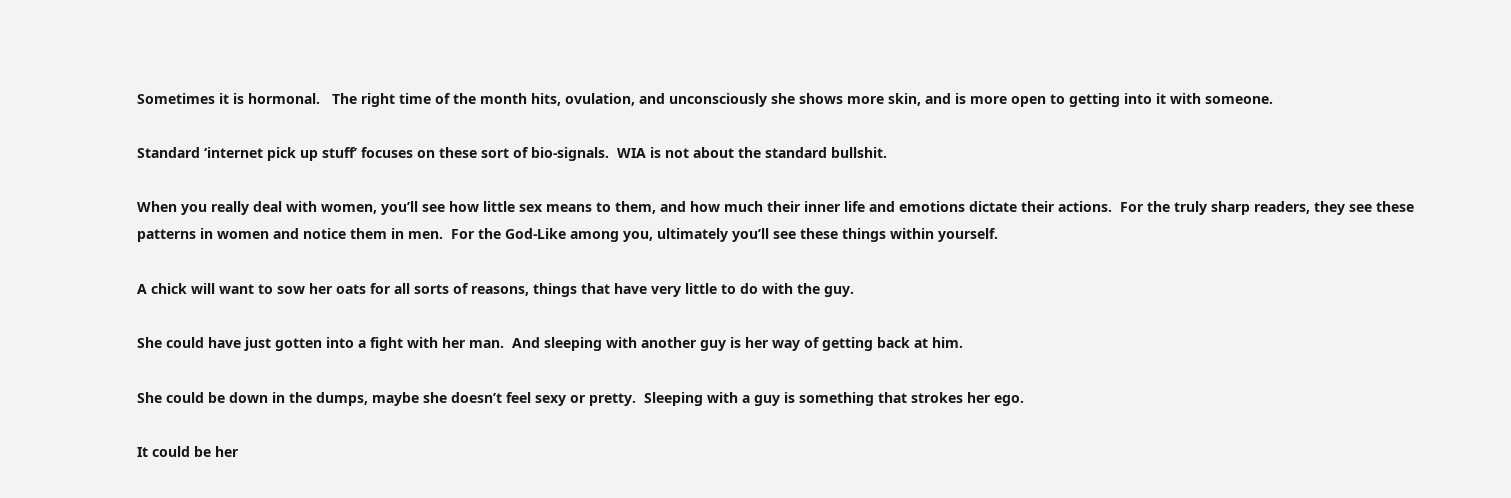Sometimes it is hormonal.   The right time of the month hits, ovulation, and unconsciously she shows more skin, and is more open to getting into it with someone.

Standard ‘internet pick up stuff’ focuses on these sort of bio-signals.  WIA is not about the standard bullshit.

When you really deal with women, you’ll see how little sex means to them, and how much their inner life and emotions dictate their actions.  For the truly sharp readers, they see these patterns in women and notice them in men.  For the God-Like among you, ultimately you’ll see these things within yourself.

A chick will want to sow her oats for all sorts of reasons, things that have very little to do with the guy.

She could have just gotten into a fight with her man.  And sleeping with another guy is her way of getting back at him.

She could be down in the dumps, maybe she doesn’t feel sexy or pretty.  Sleeping with a guy is something that strokes her ego.

It could be her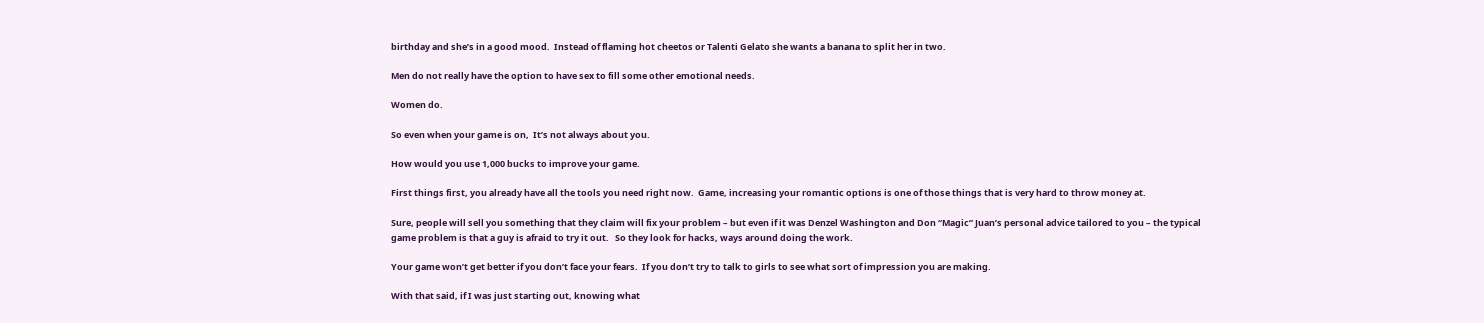birthday and she’s in a good mood.  Instead of flaming hot cheetos or Talenti Gelato she wants a banana to split her in two.

Men do not really have the option to have sex to fill some other emotional needs.

Women do.

So even when your game is on,  It’s not always about you.

How would you use 1,000 bucks to improve your game.

First things first, you already have all the tools you need right now.  Game, increasing your romantic options is one of those things that is very hard to throw money at.

Sure, people will sell you something that they claim will fix your problem – but even if it was Denzel Washington and Don “Magic” Juan’s personal advice tailored to you – the typical game problem is that a guy is afraid to try it out.   So they look for hacks, ways around doing the work.

Your game won’t get better if you don’t face your fears.  If you don’t try to talk to girls to see what sort of impression you are making.

With that said, if I was just starting out, knowing what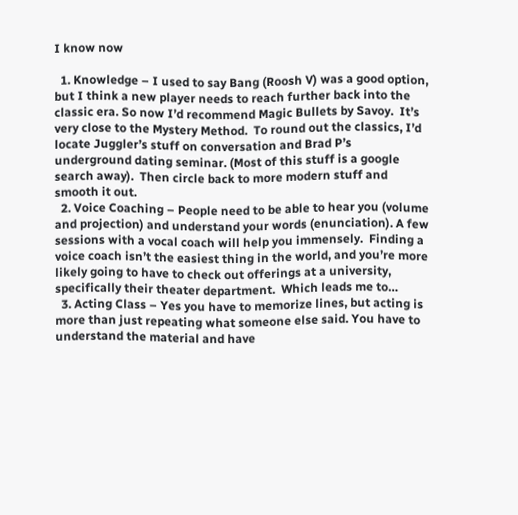I know now

  1. Knowledge – I used to say Bang (Roosh V) was a good option, but I think a new player needs to reach further back into the classic era. So now I’d recommend Magic Bullets by Savoy.  It’s very close to the Mystery Method.  To round out the classics, I’d locate Juggler’s stuff on conversation and Brad P’s underground dating seminar. (Most of this stuff is a google search away).  Then circle back to more modern stuff and smooth it out.
  2. Voice Coaching – People need to be able to hear you (volume and projection) and understand your words (enunciation). A few sessions with a vocal coach will help you immensely.  Finding a voice coach isn’t the easiest thing in the world, and you’re more likely going to have to check out offerings at a university, specifically their theater department.  Which leads me to…
  3. Acting Class – Yes you have to memorize lines, but acting is more than just repeating what someone else said. You have to understand the material and have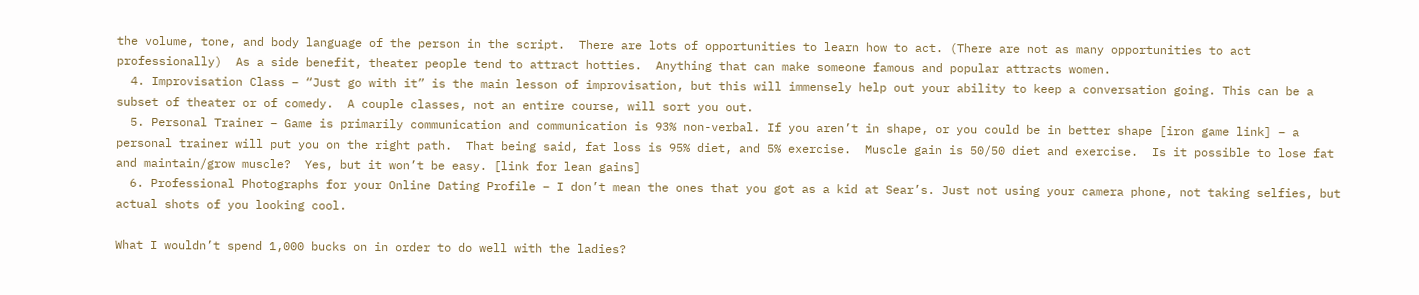the volume, tone, and body language of the person in the script.  There are lots of opportunities to learn how to act. (There are not as many opportunities to act professionally)  As a side benefit, theater people tend to attract hotties.  Anything that can make someone famous and popular attracts women.
  4. Improvisation Class – “Just go with it” is the main lesson of improvisation, but this will immensely help out your ability to keep a conversation going. This can be a subset of theater or of comedy.  A couple classes, not an entire course, will sort you out.
  5. Personal Trainer – Game is primarily communication and communication is 93% non-verbal. If you aren’t in shape, or you could be in better shape [iron game link] – a personal trainer will put you on the right path.  That being said, fat loss is 95% diet, and 5% exercise.  Muscle gain is 50/50 diet and exercise.  Is it possible to lose fat and maintain/grow muscle?  Yes, but it won’t be easy. [link for lean gains]
  6. Professional Photographs for your Online Dating Profile – I don’t mean the ones that you got as a kid at Sear’s. Just not using your camera phone, not taking selfies, but actual shots of you looking cool.

What I wouldn’t spend 1,000 bucks on in order to do well with the ladies?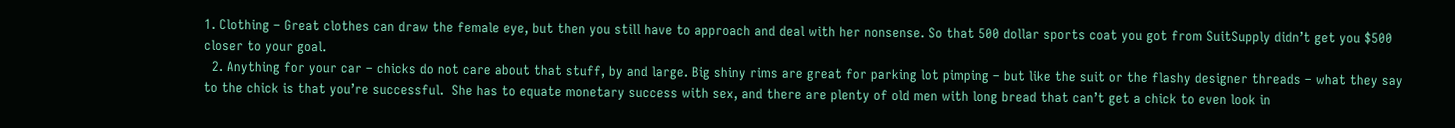1. Clothing – Great clothes can draw the female eye, but then you still have to approach and deal with her nonsense. So that 500 dollar sports coat you got from SuitSupply didn’t get you $500 closer to your goal.
  2. Anything for your car – chicks do not care about that stuff, by and large. Big shiny rims are great for parking lot pimping – but like the suit or the flashy designer threads – what they say to the chick is that you’re successful.  She has to equate monetary success with sex, and there are plenty of old men with long bread that can’t get a chick to even look in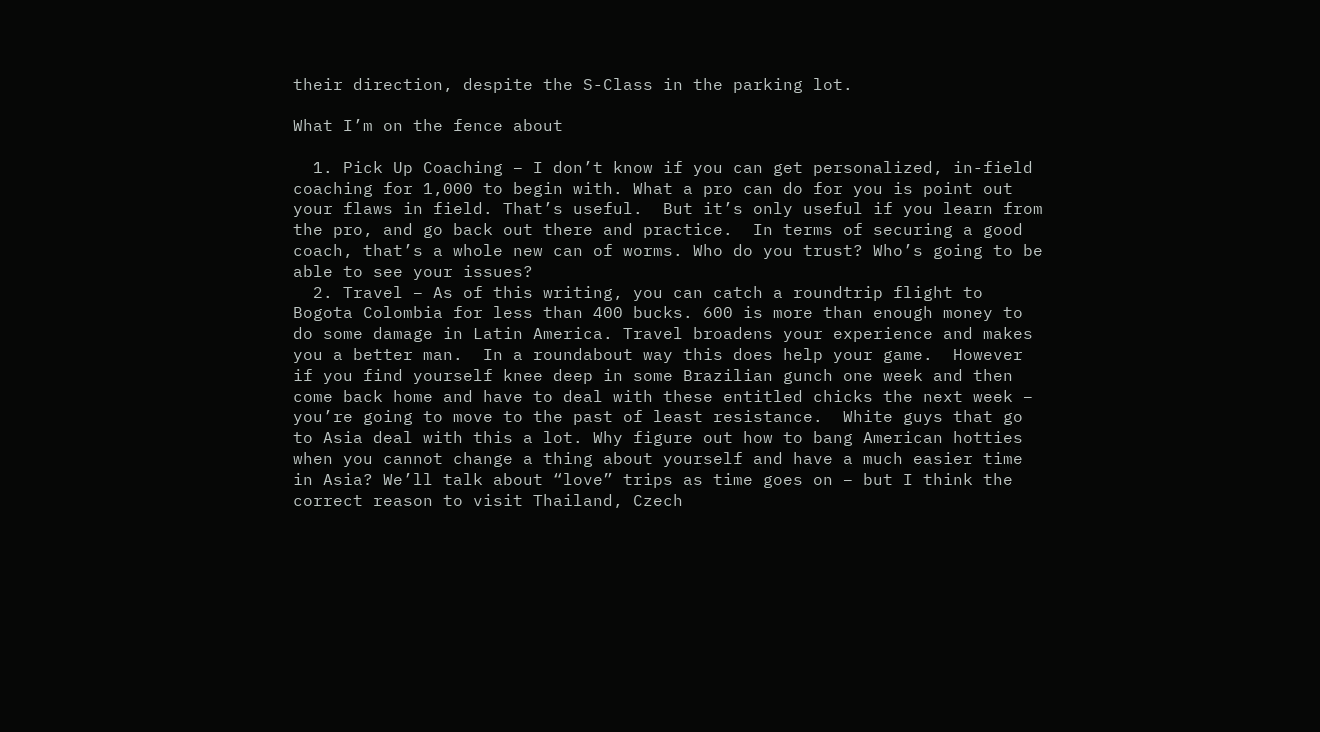their direction, despite the S-Class in the parking lot.

What I’m on the fence about

  1. Pick Up Coaching – I don’t know if you can get personalized, in-field coaching for 1,000 to begin with. What a pro can do for you is point out your flaws in field. That’s useful.  But it’s only useful if you learn from the pro, and go back out there and practice.  In terms of securing a good coach, that’s a whole new can of worms. Who do you trust? Who’s going to be able to see your issues?
  2. Travel – As of this writing, you can catch a roundtrip flight to Bogota Colombia for less than 400 bucks. 600 is more than enough money to do some damage in Latin America. Travel broadens your experience and makes you a better man.  In a roundabout way this does help your game.  However if you find yourself knee deep in some Brazilian gunch one week and then come back home and have to deal with these entitled chicks the next week – you’re going to move to the past of least resistance.  White guys that go to Asia deal with this a lot. Why figure out how to bang American hotties when you cannot change a thing about yourself and have a much easier time in Asia? We’ll talk about “love” trips as time goes on – but I think the correct reason to visit Thailand, Czech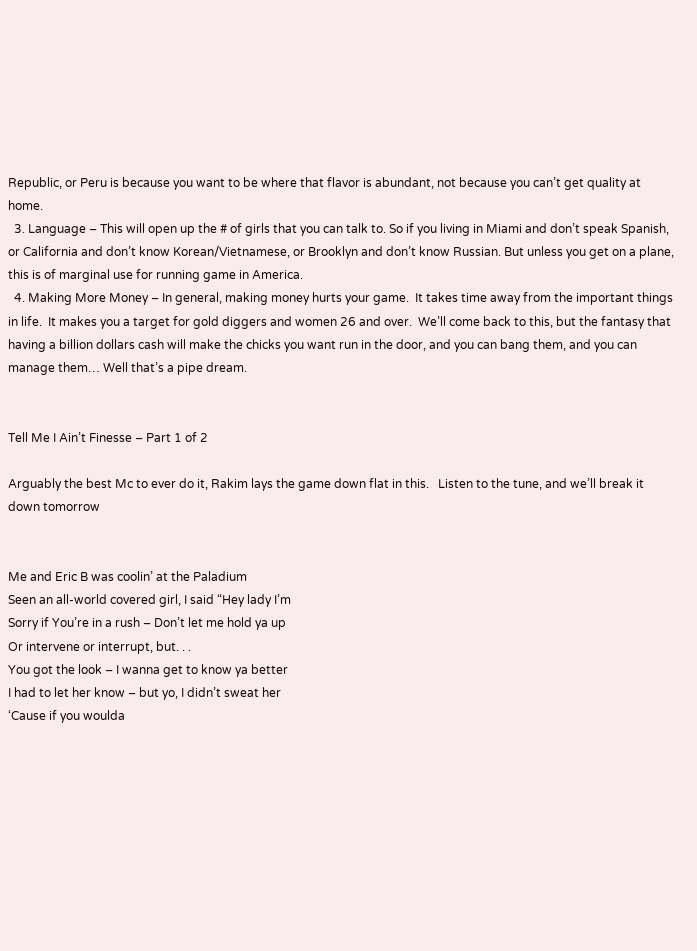Republic, or Peru is because you want to be where that flavor is abundant, not because you can’t get quality at home.
  3. Language – This will open up the # of girls that you can talk to. So if you living in Miami and don’t speak Spanish, or California and don’t know Korean/Vietnamese, or Brooklyn and don’t know Russian. But unless you get on a plane, this is of marginal use for running game in America.
  4. Making More Money – In general, making money hurts your game.  It takes time away from the important things in life.  It makes you a target for gold diggers and women 26 and over.  We’ll come back to this, but the fantasy that having a billion dollars cash will make the chicks you want run in the door, and you can bang them, and you can manage them… Well that’s a pipe dream.


Tell Me I Ain’t Finesse – Part 1 of 2

Arguably the best Mc to ever do it, Rakim lays the game down flat in this.   Listen to the tune, and we’ll break it down tomorrow


Me and Eric B was coolin’ at the Paladium
Seen an all-world covered girl, I said “Hey lady I’m
Sorry if You’re in a rush – Don’t let me hold ya up
Or intervene or interrupt, but. . .
You got the look – I wanna get to know ya better
I had to let her know – but yo, I didn’t sweat her
‘Cause if you woulda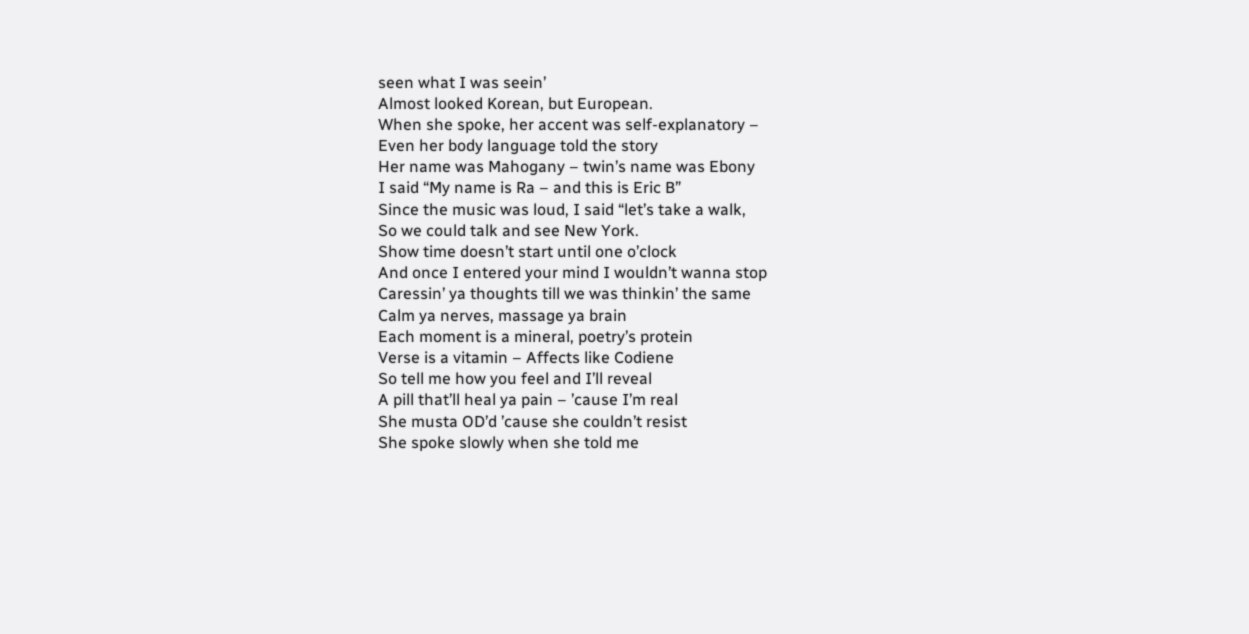seen what I was seein’
Almost looked Korean, but European.
When she spoke, her accent was self-explanatory –
Even her body language told the story
Her name was Mahogany – twin’s name was Ebony
I said “My name is Ra – and this is Eric B”
Since the music was loud, I said “let’s take a walk,
So we could talk and see New York.
Show time doesn’t start until one o’clock
And once I entered your mind I wouldn’t wanna stop
Caressin’ ya thoughts till we was thinkin’ the same
Calm ya nerves, massage ya brain
Each moment is a mineral, poetry’s protein
Verse is a vitamin – Affects like Codiene
So tell me how you feel and I’ll reveal
A pill that’ll heal ya pain – ’cause I’m real
She musta OD’d ’cause she couldn’t resist
She spoke slowly when she told me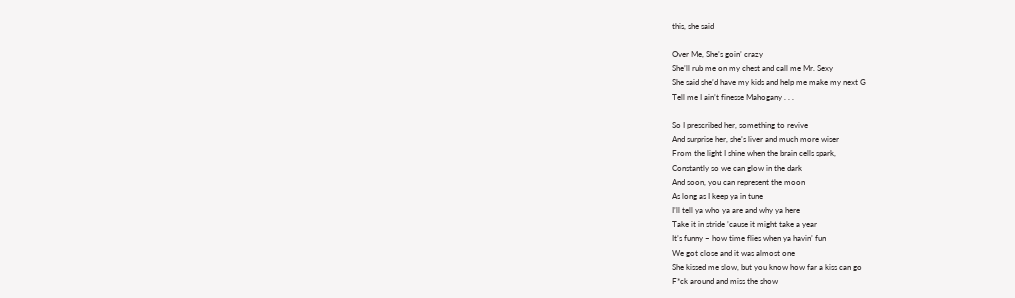this, she said

Over Me, She’s goin’ crazy
She’ll rub me on my chest and call me Mr. Sexy
She said she’d have my kids and help me make my next G
Tell me I ain’t finesse Mahogany . . .

So I prescribed her, something to revive
And surprise her, she’s liver and much more wiser
From the light I shine when the brain cells spark,
Constantly so we can glow in the dark
And soon, you can represent the moon
As long as I keep ya in tune
I’ll tell ya who ya are and why ya here
Take it in stride ’cause it might take a year
It’s funny – how time flies when ya havin’ fun
We got close and it was almost one
She kissed me slow, but you know how far a kiss can go
F*ck around and miss the show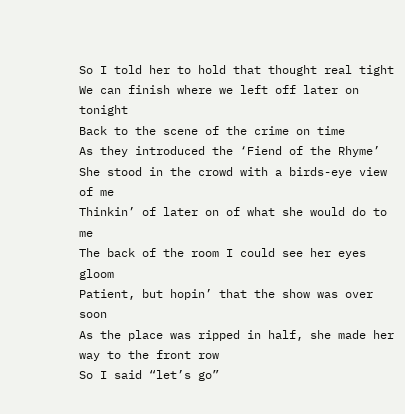So I told her to hold that thought real tight
We can finish where we left off later on tonight
Back to the scene of the crime on time
As they introduced the ‘Fiend of the Rhyme’
She stood in the crowd with a birds-eye view of me
Thinkin’ of later on of what she would do to me
The back of the room I could see her eyes gloom
Patient, but hopin’ that the show was over soon
As the place was ripped in half, she made her way to the front row
So I said “let’s go”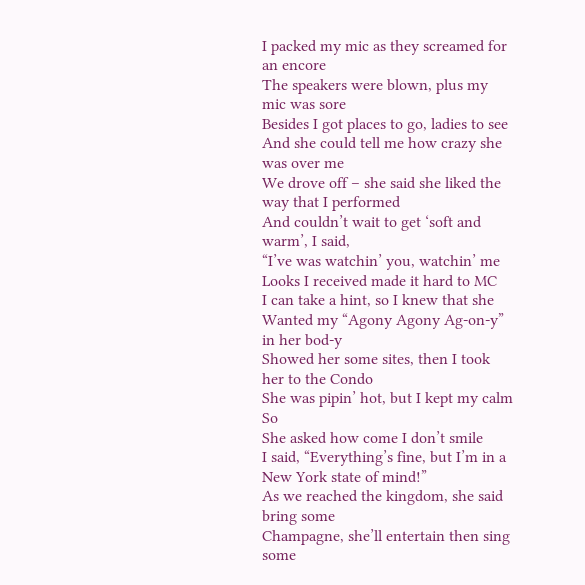I packed my mic as they screamed for an encore
The speakers were blown, plus my mic was sore
Besides I got places to go, ladies to see
And she could tell me how crazy she was over me
We drove off – she said she liked the way that I performed
And couldn’t wait to get ‘soft and warm’, I said,
“I’ve was watchin’ you, watchin’ me
Looks I received made it hard to MC
I can take a hint, so I knew that she
Wanted my “Agony Agony Ag-on-y” in her bod-y
Showed her some sites, then I took her to the Condo
She was pipin’ hot, but I kept my calm So
She asked how come I don’t smile
I said, “Everything’s fine, but I’m in a New York state of mind!”
As we reached the kingdom, she said bring some
Champagne, she’ll entertain then sing some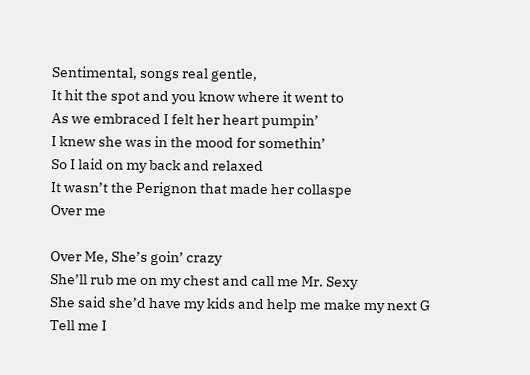Sentimental, songs real gentle,
It hit the spot and you know where it went to
As we embraced I felt her heart pumpin’
I knew she was in the mood for somethin’
So I laid on my back and relaxed
It wasn’t the Perignon that made her collaspe
Over me

Over Me, She’s goin’ crazy
She’ll rub me on my chest and call me Mr. Sexy
She said she’d have my kids and help me make my next G
Tell me I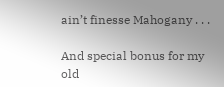ain’t finesse Mahogany . . .

And special bonus for my old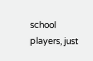school players, just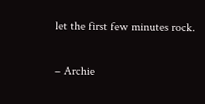let the first few minutes rock.

– Archie